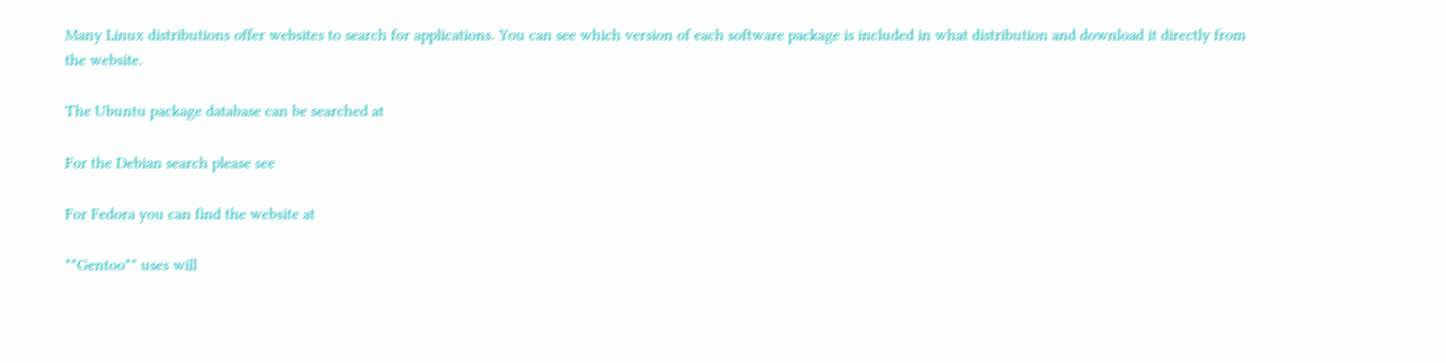Many Linux distributions offer websites to search for applications. You can see which version of each software package is included in what distribution and download it directly from the website.

The Ubuntu package database can be searched at

For the Debian search please see

For Fedora you can find the website at

**Gentoo** uses will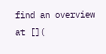find an overview at [](